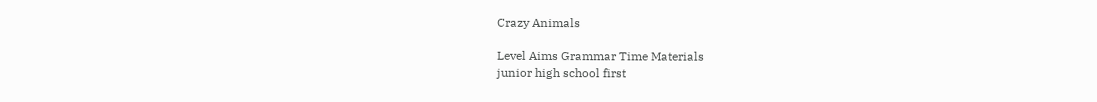Crazy Animals

Level Aims Grammar Time Materials
junior high school first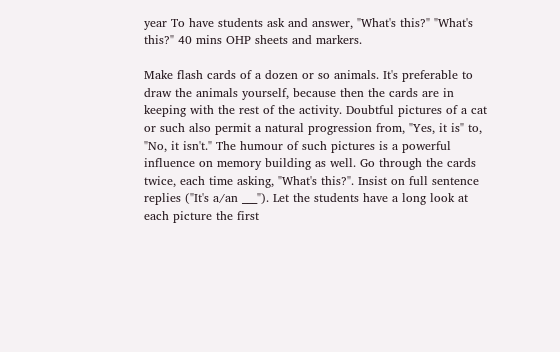year To have students ask and answer, "What's this?" "What's this?" 40 mins OHP sheets and markers.

Make flash cards of a dozen or so animals. It's preferable to draw the animals yourself, because then the cards are in keeping with the rest of the activity. Doubtful pictures of a cat or such also permit a natural progression from, "Yes, it is" to, "No, it isn't." The humour of such pictures is a powerful influence on memory building as well. Go through the cards twice, each time asking, "What's this?". Insist on full sentence replies ("It's a/an ___"). Let the students have a long look at each picture the first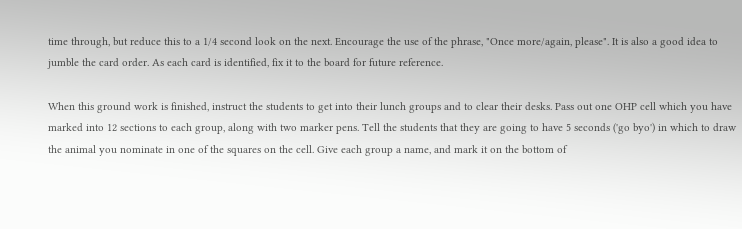time through, but reduce this to a 1/4 second look on the next. Encourage the use of the phrase, "Once more/again, please". It is also a good idea to jumble the card order. As each card is identified, fix it to the board for future reference.

When this ground work is finished, instruct the students to get into their lunch groups and to clear their desks. Pass out one OHP cell which you have marked into 12 sections to each group, along with two marker pens. Tell the students that they are going to have 5 seconds ('go byo') in which to draw the animal you nominate in one of the squares on the cell. Give each group a name, and mark it on the bottom of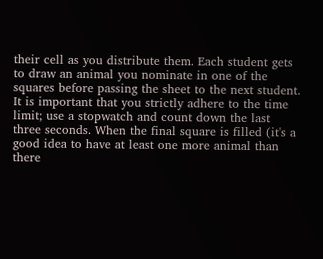their cell as you distribute them. Each student gets to draw an animal you nominate in one of the squares before passing the sheet to the next student. It is important that you strictly adhere to the time limit; use a stopwatch and count down the last three seconds. When the final square is filled (it's a good idea to have at least one more animal than there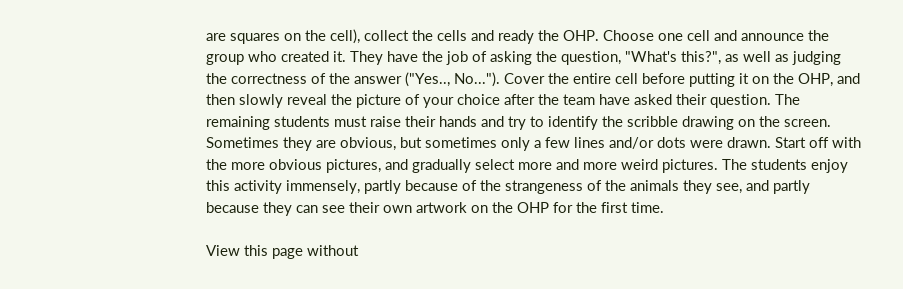are squares on the cell), collect the cells and ready the OHP. Choose one cell and announce the group who created it. They have the job of asking the question, "What's this?", as well as judging the correctness of the answer ("Yes.., No..."). Cover the entire cell before putting it on the OHP, and then slowly reveal the picture of your choice after the team have asked their question. The remaining students must raise their hands and try to identify the scribble drawing on the screen. Sometimes they are obvious, but sometimes only a few lines and/or dots were drawn. Start off with the more obvious pictures, and gradually select more and more weird pictures. The students enjoy this activity immensely, partly because of the strangeness of the animals they see, and partly because they can see their own artwork on the OHP for the first time.

View this page without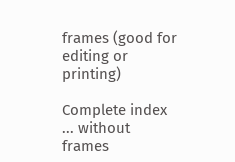frames (good for editing or printing)

Complete index ... without frames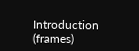Introduction (frames)